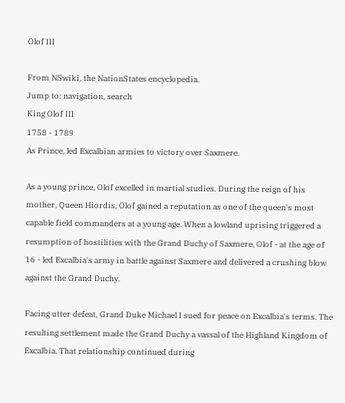Olof III

From NSwiki, the NationStates encyclopedia.
Jump to: navigation, search
King Olof III
1758 - 1789
As Prince, led Excalbian armies to victory over Saxmere.

As a young prince, Olof excelled in martial studies. During the reign of his mother, Queen Hiordis, Olof gained a reputation as one of the queen's most capable field commanders at a young age. When a lowland uprising triggered a resumption of hostilities with the Grand Duchy of Saxmere, Olof - at the age of 16 - led Excalbia's army in battle against Saxmere and delivered a crushing blow against the Grand Duchy.

Facing utter defeat, Grand Duke Michael I sued for peace on Excalbia's terms. The resulting settlement made the Grand Duchy a vassal of the Highland Kingdom of Excalbia. That relationship continued during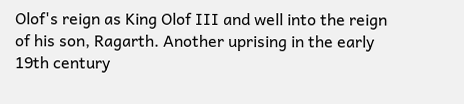Olof's reign as King Olof III and well into the reign of his son, Ragarth. Another uprising in the early 19th century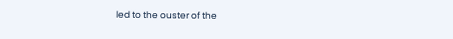led to the ouster of the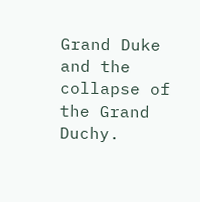Grand Duke and the collapse of the Grand Duchy.